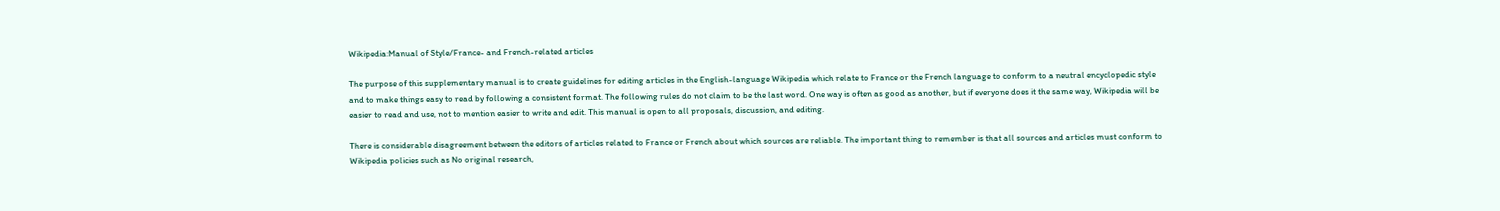Wikipedia:Manual of Style/France- and French-related articles

The purpose of this supplementary manual is to create guidelines for editing articles in the English-language Wikipedia which relate to France or the French language to conform to a neutral encyclopedic style and to make things easy to read by following a consistent format. The following rules do not claim to be the last word. One way is often as good as another, but if everyone does it the same way, Wikipedia will be easier to read and use, not to mention easier to write and edit. This manual is open to all proposals, discussion, and editing.

There is considerable disagreement between the editors of articles related to France or French about which sources are reliable. The important thing to remember is that all sources and articles must conform to Wikipedia policies such as No original research,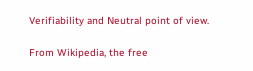Verifiability and Neutral point of view.

From Wikipedia, the free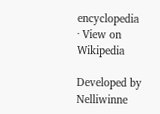encyclopedia · View on Wikipedia

Developed by Nelliwinne